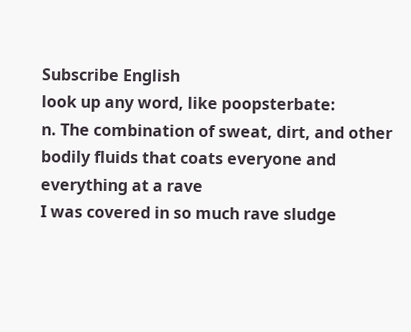Subscribe English
look up any word, like poopsterbate:
n. The combination of sweat, dirt, and other bodily fluids that coats everyone and everything at a rave
I was covered in so much rave sludge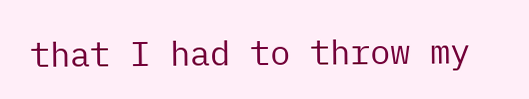that I had to throw my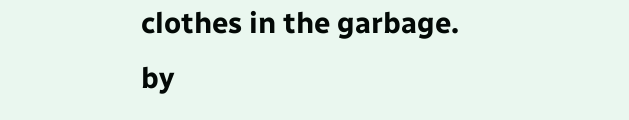clothes in the garbage.
by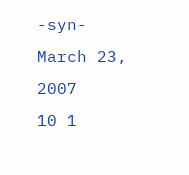-syn- March 23, 2007
10 1